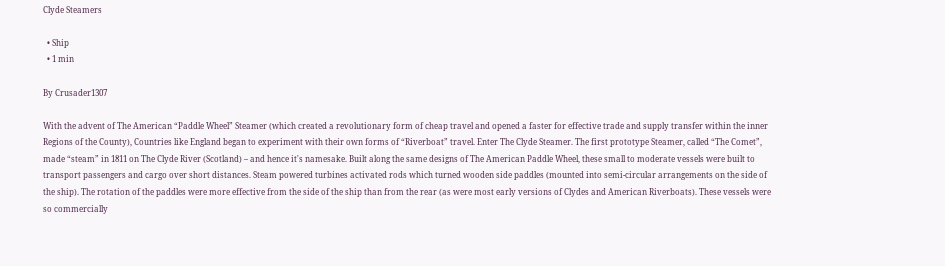Clyde Steamers

  • Ship
  • 1 min

By Crusader1307

With the advent of The American “Paddle Wheel” Steamer (which created a revolutionary form of cheap travel and opened a faster for effective trade and supply transfer within the inner Regions of the County), Countries like England began to experiment with their own forms of “Riverboat” travel. Enter The Clyde Steamer. The first prototype Steamer, called “The Comet”, made “steam” in 1811 on The Clyde River (Scotland) – and hence it's namesake. Built along the same designs of The American Paddle Wheel, these small to moderate vessels were built to transport passengers and cargo over short distances. Steam powered turbines activated rods which turned wooden side paddles (mounted into semi-circular arrangements on the side of the ship). The rotation of the paddles were more effective from the side of the ship than from the rear (as were most early versions of Clydes and American Riverboats). These vessels were so commercially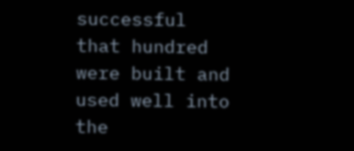successful that hundred were built and used well into the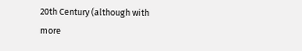20th Century (although with more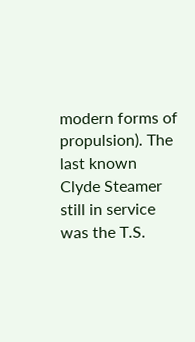modern forms of propulsion). The last known Clyde Steamer still in service was the T.S.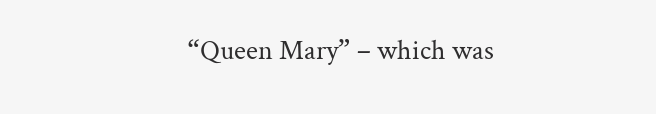“Queen Mary” – which was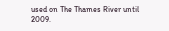used on The Thames River until 2009.